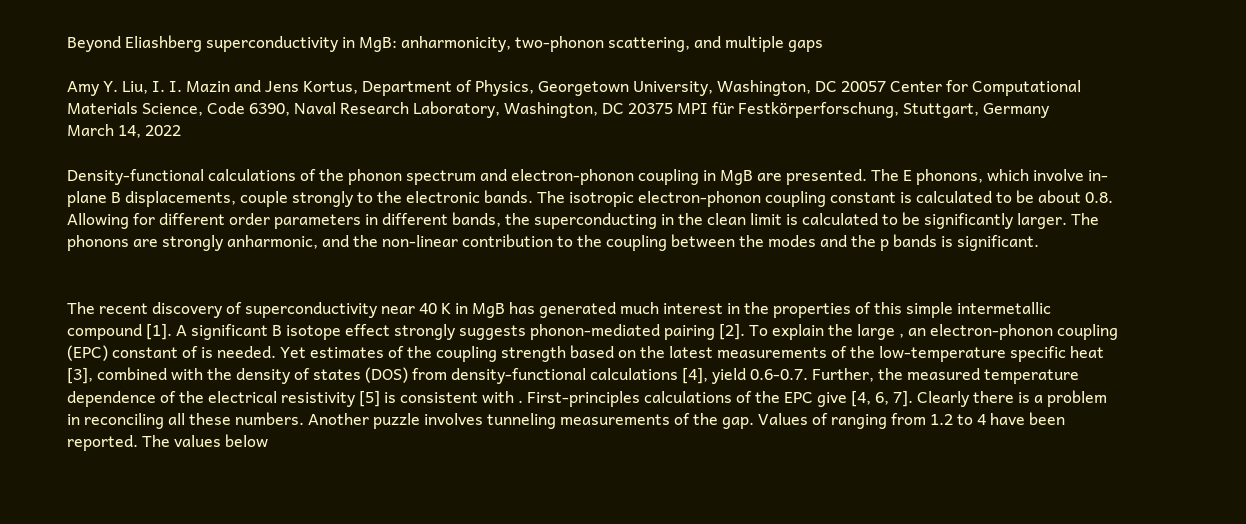Beyond Eliashberg superconductivity in MgB: anharmonicity, two-phonon scattering, and multiple gaps

Amy Y. Liu, I. I. Mazin and Jens Kortus, Department of Physics, Georgetown University, Washington, DC 20057 Center for Computational Materials Science, Code 6390, Naval Research Laboratory, Washington, DC 20375 MPI für Festkörperforschung, Stuttgart, Germany
March 14, 2022

Density-functional calculations of the phonon spectrum and electron-phonon coupling in MgB are presented. The E phonons, which involve in-plane B displacements, couple strongly to the electronic bands. The isotropic electron-phonon coupling constant is calculated to be about 0.8. Allowing for different order parameters in different bands, the superconducting in the clean limit is calculated to be significantly larger. The phonons are strongly anharmonic, and the non-linear contribution to the coupling between the modes and the p bands is significant.


The recent discovery of superconductivity near 40 K in MgB has generated much interest in the properties of this simple intermetallic compound [1]. A significant B isotope effect strongly suggests phonon-mediated pairing [2]. To explain the large , an electron-phonon coupling (EPC) constant of is needed. Yet estimates of the coupling strength based on the latest measurements of the low-temperature specific heat [3], combined with the density of states (DOS) from density-functional calculations [4], yield 0.6-0.7. Further, the measured temperature dependence of the electrical resistivity [5] is consistent with . First-principles calculations of the EPC give [4, 6, 7]. Clearly there is a problem in reconciling all these numbers. Another puzzle involves tunneling measurements of the gap. Values of ranging from 1.2 to 4 have been reported. The values below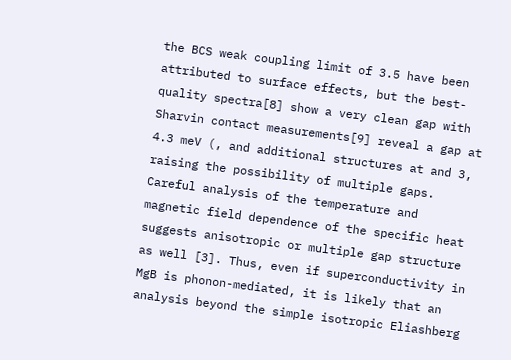the BCS weak coupling limit of 3.5 have been attributed to surface effects, but the best-quality spectra[8] show a very clean gap with Sharvin contact measurements[9] reveal a gap at 4.3 meV (, and additional structures at and 3, raising the possibility of multiple gaps. Careful analysis of the temperature and magnetic field dependence of the specific heat suggests anisotropic or multiple gap structure as well [3]. Thus, even if superconductivity in MgB is phonon-mediated, it is likely that an analysis beyond the simple isotropic Eliashberg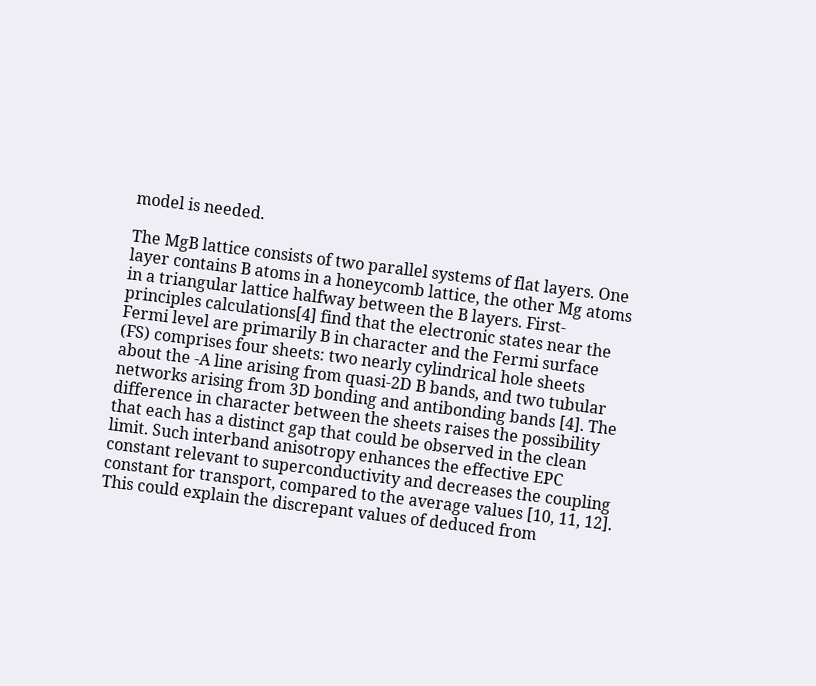model is needed.

The MgB lattice consists of two parallel systems of flat layers. One layer contains B atoms in a honeycomb lattice, the other Mg atoms in a triangular lattice halfway between the B layers. First-principles calculations[4] find that the electronic states near the Fermi level are primarily B in character and the Fermi surface (FS) comprises four sheets: two nearly cylindrical hole sheets about the -A line arising from quasi-2D B bands, and two tubular networks arising from 3D bonding and antibonding bands [4]. The difference in character between the sheets raises the possibility that each has a distinct gap that could be observed in the clean limit. Such interband anisotropy enhances the effective EPC constant relevant to superconductivity and decreases the coupling constant for transport, compared to the average values [10, 11, 12]. This could explain the discrepant values of deduced from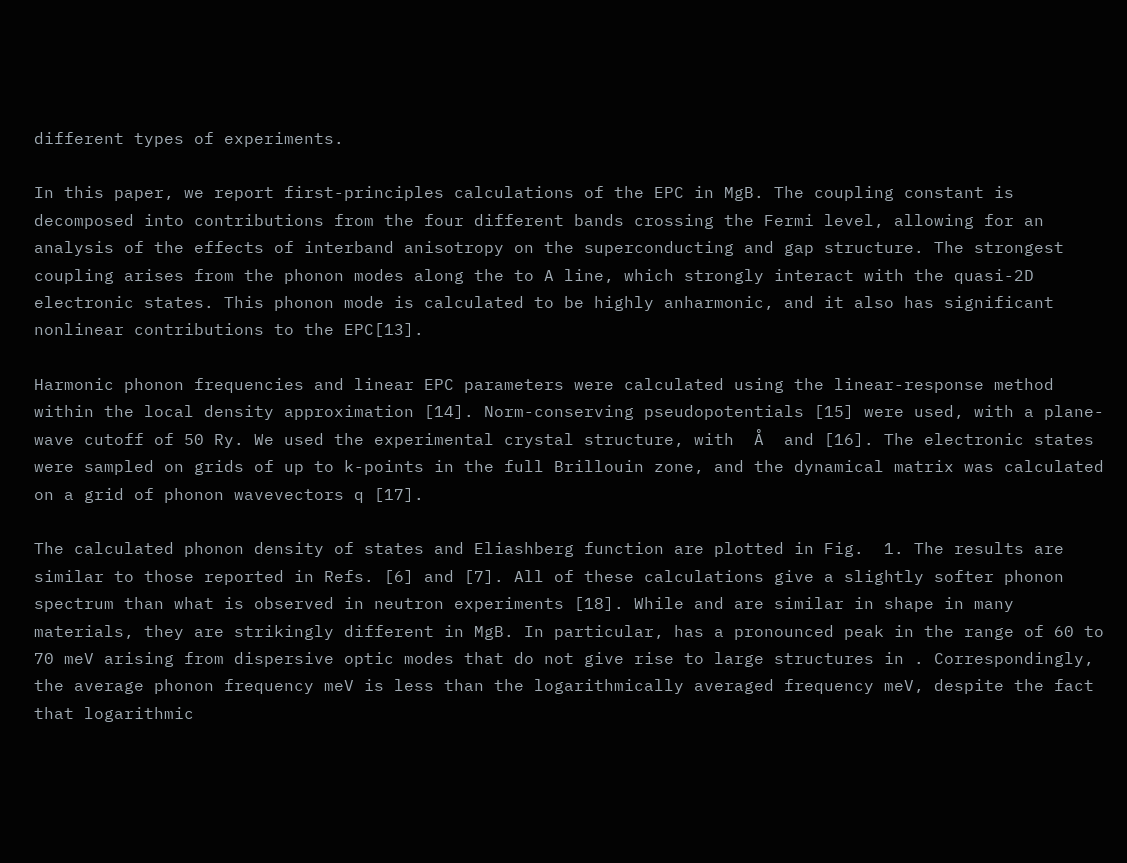different types of experiments.

In this paper, we report first-principles calculations of the EPC in MgB. The coupling constant is decomposed into contributions from the four different bands crossing the Fermi level, allowing for an analysis of the effects of interband anisotropy on the superconducting and gap structure. The strongest coupling arises from the phonon modes along the to A line, which strongly interact with the quasi-2D electronic states. This phonon mode is calculated to be highly anharmonic, and it also has significant nonlinear contributions to the EPC[13].

Harmonic phonon frequencies and linear EPC parameters were calculated using the linear-response method within the local density approximation [14]. Norm-conserving pseudopotentials [15] were used, with a plane-wave cutoff of 50 Ry. We used the experimental crystal structure, with  Å  and [16]. The electronic states were sampled on grids of up to k-points in the full Brillouin zone, and the dynamical matrix was calculated on a grid of phonon wavevectors q [17].

The calculated phonon density of states and Eliashberg function are plotted in Fig.  1. The results are similar to those reported in Refs. [6] and [7]. All of these calculations give a slightly softer phonon spectrum than what is observed in neutron experiments [18]. While and are similar in shape in many materials, they are strikingly different in MgB. In particular, has a pronounced peak in the range of 60 to 70 meV arising from dispersive optic modes that do not give rise to large structures in . Correspondingly, the average phonon frequency meV is less than the logarithmically averaged frequency meV, despite the fact that logarithmic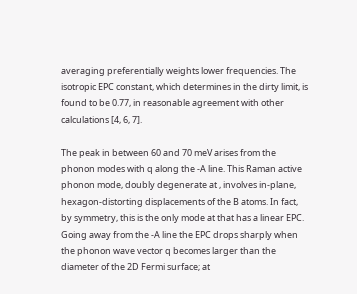averaging preferentially weights lower frequencies. The isotropic EPC constant, which determines in the dirty limit, is found to be 0.77, in reasonable agreement with other calculations [4, 6, 7].

The peak in between 60 and 70 meV arises from the phonon modes with q along the -A line. This Raman active phonon mode, doubly degenerate at , involves in-plane, hexagon-distorting displacements of the B atoms. In fact, by symmetry, this is the only mode at that has a linear EPC. Going away from the -A line the EPC drops sharply when the phonon wave vector q becomes larger than the diameter of the 2D Fermi surface; at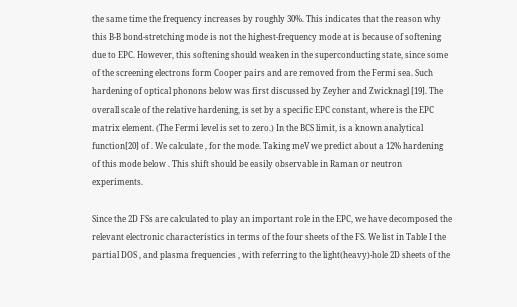the same time the frequency increases by roughly 30%. This indicates that the reason why this B-B bond-stretching mode is not the highest-frequency mode at is because of softening due to EPC. However, this softening should weaken in the superconducting state, since some of the screening electrons form Cooper pairs and are removed from the Fermi sea. Such hardening of optical phonons below was first discussed by Zeyher and Zwicknagl [19]. The overall scale of the relative hardening, is set by a specific EPC constant, where is the EPC matrix element. (The Fermi level is set to zero.) In the BCS limit, is a known analytical function[20] of . We calculate , for the mode. Taking meV we predict about a 12% hardening of this mode below . This shift should be easily observable in Raman or neutron experiments.

Since the 2D FSs are calculated to play an important role in the EPC, we have decomposed the relevant electronic characteristics in terms of the four sheets of the FS. We list in Table I the partial DOS , and plasma frequencies , with referring to the light(heavy)-hole 2D sheets of the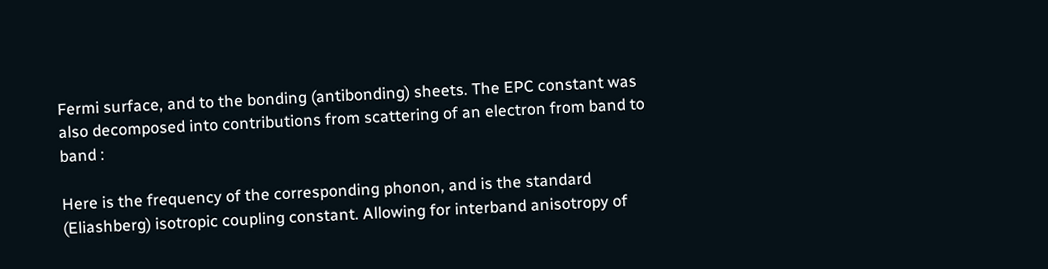Fermi surface, and to the bonding (antibonding) sheets. The EPC constant was also decomposed into contributions from scattering of an electron from band to band :

Here is the frequency of the corresponding phonon, and is the standard (Eliashberg) isotropic coupling constant. Allowing for interband anisotropy of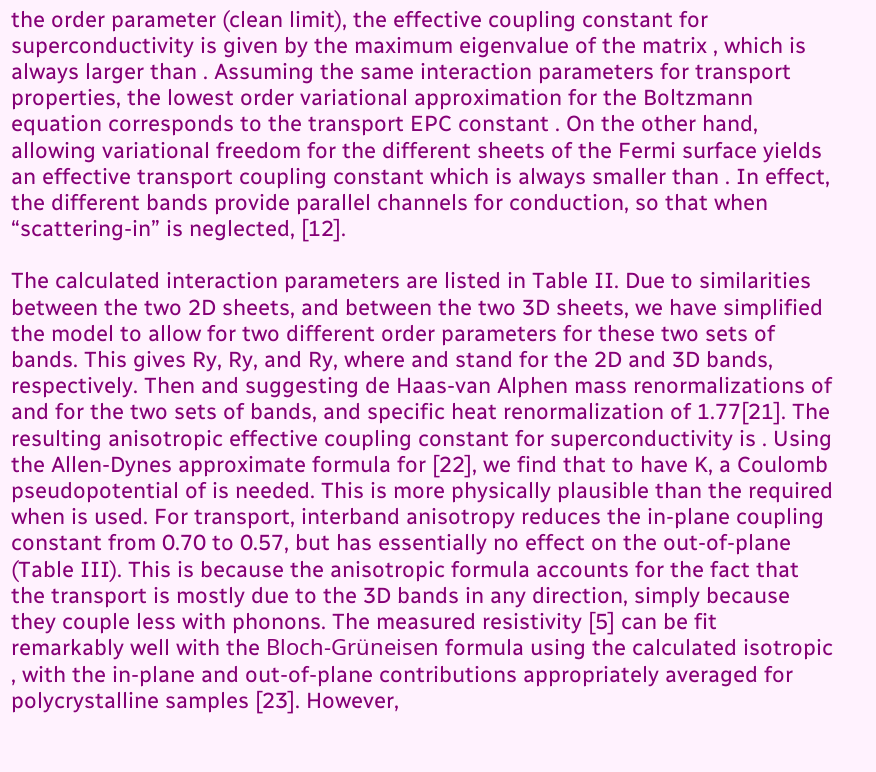the order parameter (clean limit), the effective coupling constant for superconductivity is given by the maximum eigenvalue of the matrix , which is always larger than . Assuming the same interaction parameters for transport properties, the lowest order variational approximation for the Boltzmann equation corresponds to the transport EPC constant . On the other hand, allowing variational freedom for the different sheets of the Fermi surface yields an effective transport coupling constant which is always smaller than . In effect, the different bands provide parallel channels for conduction, so that when “scattering-in” is neglected, [12].

The calculated interaction parameters are listed in Table II. Due to similarities between the two 2D sheets, and between the two 3D sheets, we have simplified the model to allow for two different order parameters for these two sets of bands. This gives Ry, Ry, and Ry, where and stand for the 2D and 3D bands, respectively. Then and suggesting de Haas-van Alphen mass renormalizations of and for the two sets of bands, and specific heat renormalization of 1.77[21]. The resulting anisotropic effective coupling constant for superconductivity is . Using the Allen-Dynes approximate formula for [22], we find that to have K, a Coulomb pseudopotential of is needed. This is more physically plausible than the required when is used. For transport, interband anisotropy reduces the in-plane coupling constant from 0.70 to 0.57, but has essentially no effect on the out-of-plane (Table III). This is because the anisotropic formula accounts for the fact that the transport is mostly due to the 3D bands in any direction, simply because they couple less with phonons. The measured resistivity [5] can be fit remarkably well with the Bloch-Grüneisen formula using the calculated isotropic , with the in-plane and out-of-plane contributions appropriately averaged for polycrystalline samples [23]. However,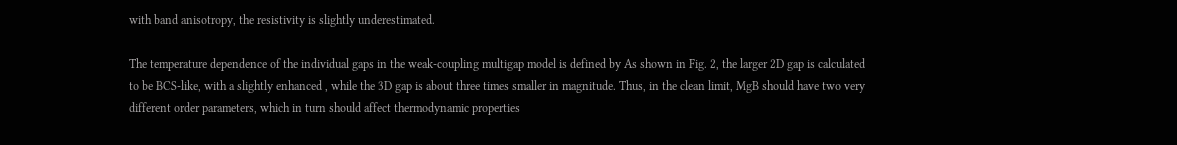with band anisotropy, the resistivity is slightly underestimated.

The temperature dependence of the individual gaps in the weak-coupling multigap model is defined by As shown in Fig. 2, the larger 2D gap is calculated to be BCS-like, with a slightly enhanced , while the 3D gap is about three times smaller in magnitude. Thus, in the clean limit, MgB should have two very different order parameters, which in turn should affect thermodynamic properties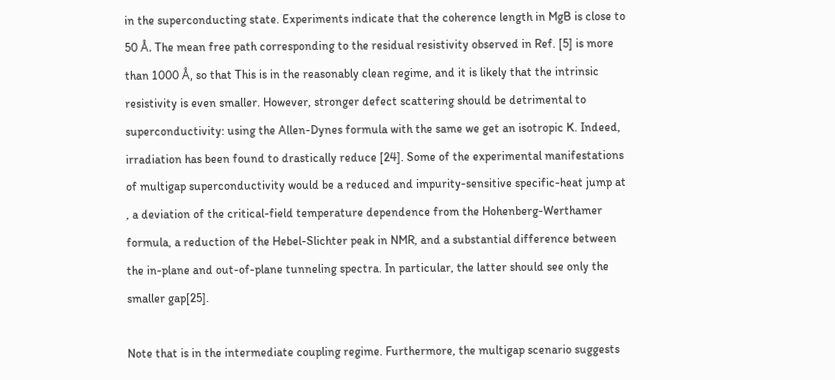in the superconducting state. Experiments indicate that the coherence length in MgB is close to 50 Å. The mean free path corresponding to the residual resistivity observed in Ref. [5] is more than 1000 Å, so that This is in the reasonably clean regime, and it is likely that the intrinsic resistivity is even smaller. However, stronger defect scattering should be detrimental to superconductivity: using the Allen-Dynes formula with the same we get an isotropic K. Indeed, irradiation has been found to drastically reduce [24]. Some of the experimental manifestations of multigap superconductivity would be a reduced and impurity-sensitive specific-heat jump at , a deviation of the critical-field temperature dependence from the Hohenberg-Werthamer formula, a reduction of the Hebel-Slichter peak in NMR, and a substantial difference between the in-plane and out-of-plane tunneling spectra. In particular, the latter should see only the smaller gap[25].

Note that is in the intermediate coupling regime. Furthermore, the multigap scenario suggests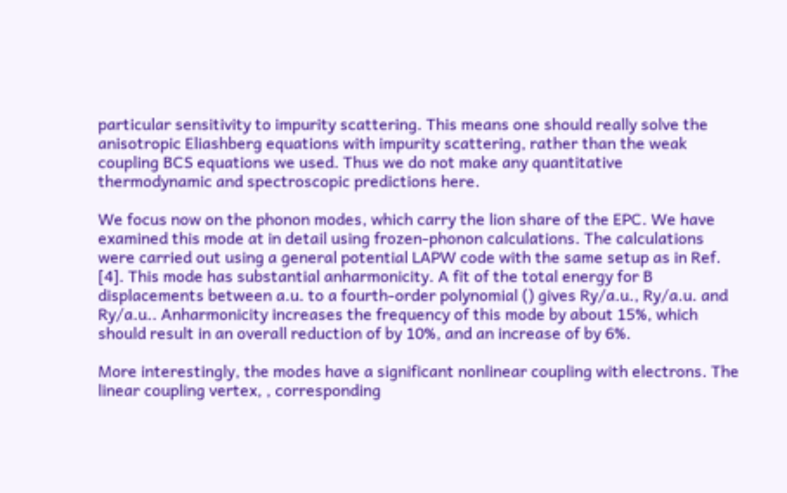particular sensitivity to impurity scattering. This means one should really solve the anisotropic Eliashberg equations with impurity scattering, rather than the weak coupling BCS equations we used. Thus we do not make any quantitative thermodynamic and spectroscopic predictions here.

We focus now on the phonon modes, which carry the lion share of the EPC. We have examined this mode at in detail using frozen-phonon calculations. The calculations were carried out using a general potential LAPW code with the same setup as in Ref. [4]. This mode has substantial anharmonicity. A fit of the total energy for B displacements between a.u. to a fourth-order polynomial () gives Ry/a.u., Ry/a.u. and Ry/a.u.. Anharmonicity increases the frequency of this mode by about 15%, which should result in an overall reduction of by 10%, and an increase of by 6%.

More interestingly, the modes have a significant nonlinear coupling with electrons. The linear coupling vertex, , corresponding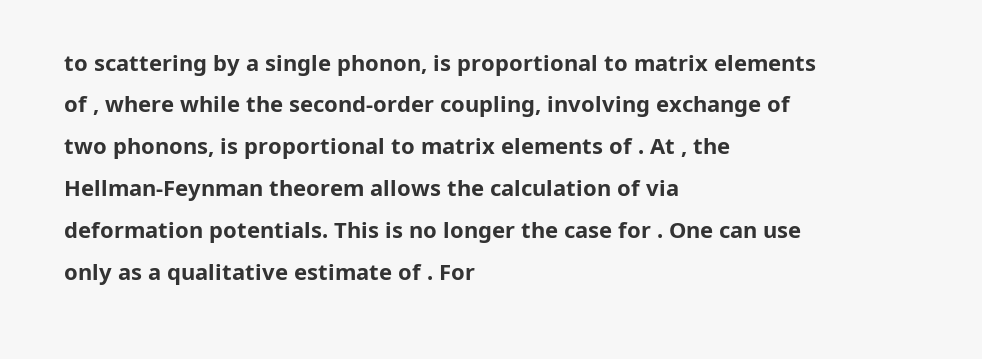to scattering by a single phonon, is proportional to matrix elements of , where while the second-order coupling, involving exchange of two phonons, is proportional to matrix elements of . At , the Hellman-Feynman theorem allows the calculation of via deformation potentials. This is no longer the case for . One can use only as a qualitative estimate of . For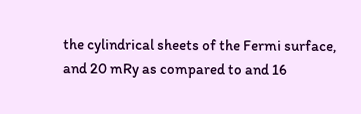the cylindrical sheets of the Fermi surface, and 20 mRy as compared to and 16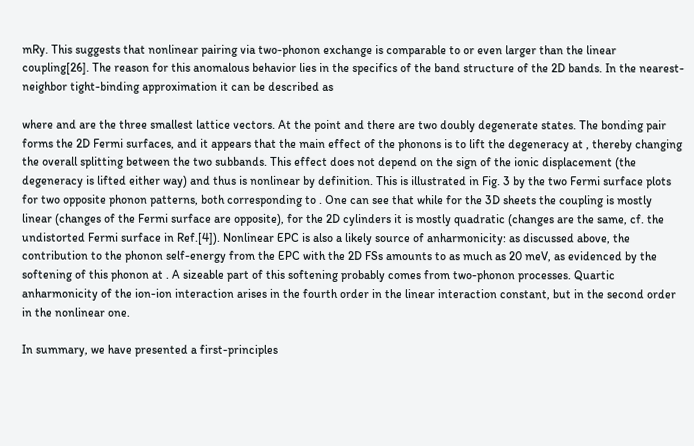mRy. This suggests that nonlinear pairing via two-phonon exchange is comparable to or even larger than the linear coupling[26]. The reason for this anomalous behavior lies in the specifics of the band structure of the 2D bands. In the nearest-neighbor tight-binding approximation it can be described as

where and are the three smallest lattice vectors. At the point and there are two doubly degenerate states. The bonding pair forms the 2D Fermi surfaces, and it appears that the main effect of the phonons is to lift the degeneracy at , thereby changing the overall splitting between the two subbands. This effect does not depend on the sign of the ionic displacement (the degeneracy is lifted either way) and thus is nonlinear by definition. This is illustrated in Fig. 3 by the two Fermi surface plots for two opposite phonon patterns, both corresponding to . One can see that while for the 3D sheets the coupling is mostly linear (changes of the Fermi surface are opposite), for the 2D cylinders it is mostly quadratic (changes are the same, cf. the undistorted Fermi surface in Ref.[4]). Nonlinear EPC is also a likely source of anharmonicity: as discussed above, the contribution to the phonon self-energy from the EPC with the 2D FSs amounts to as much as 20 meV, as evidenced by the softening of this phonon at . A sizeable part of this softening probably comes from two-phonon processes. Quartic anharmonicity of the ion-ion interaction arises in the fourth order in the linear interaction constant, but in the second order in the nonlinear one.

In summary, we have presented a first-principles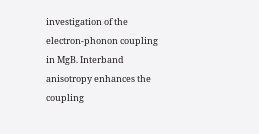investigation of the electron-phonon coupling in MgB. Interband anisotropy enhances the coupling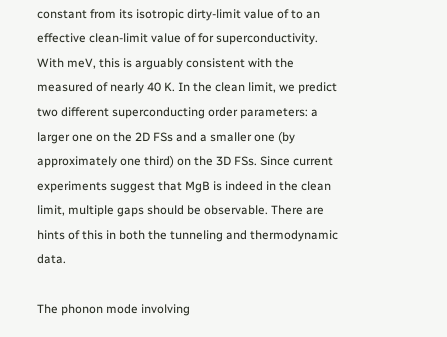constant from its isotropic dirty-limit value of to an effective clean-limit value of for superconductivity. With meV, this is arguably consistent with the measured of nearly 40 K. In the clean limit, we predict two different superconducting order parameters: a larger one on the 2D FSs and a smaller one (by approximately one third) on the 3D FSs. Since current experiments suggest that MgB is indeed in the clean limit, multiple gaps should be observable. There are hints of this in both the tunneling and thermodynamic data.

The phonon mode involving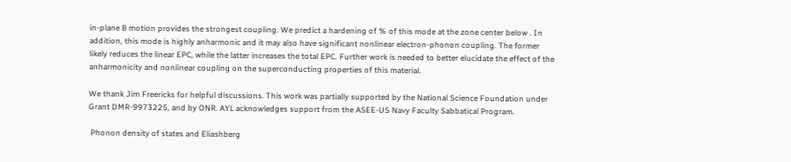in-plane B motion provides the strongest coupling. We predict a hardening of % of this mode at the zone center below . In addition, this mode is highly anharmonic and it may also have significant nonlinear electron-phonon coupling. The former likely reduces the linear EPC, while the latter increases the total EPC. Further work is needed to better elucidate the effect of the anharmonicity and nonlinear coupling on the superconducting properties of this material.

We thank Jim Freericks for helpful discussions. This work was partially supported by the National Science Foundation under Grant DMR-9973225, and by ONR. AYL acknowledges support from the ASEE-US Navy Faculty Sabbatical Program.

 Phonon density of states and Eliashberg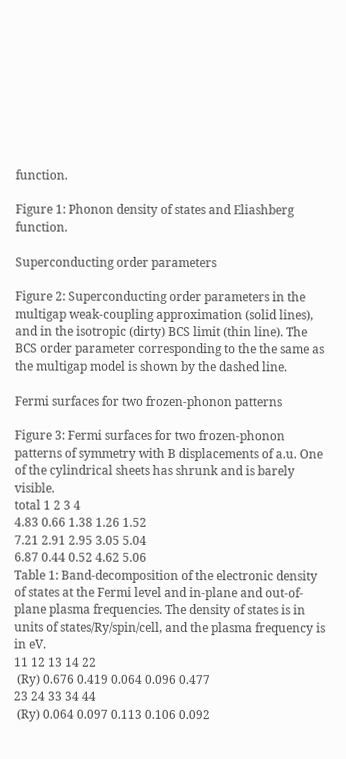function.

Figure 1: Phonon density of states and Eliashberg function.

Superconducting order parameters

Figure 2: Superconducting order parameters in the multigap weak-coupling approximation (solid lines), and in the isotropic (dirty) BCS limit (thin line). The BCS order parameter corresponding to the the same as the multigap model is shown by the dashed line.

Fermi surfaces for two frozen-phonon patterns

Figure 3: Fermi surfaces for two frozen-phonon patterns of symmetry with B displacements of a.u. One of the cylindrical sheets has shrunk and is barely visible.
total 1 2 3 4
4.83 0.66 1.38 1.26 1.52
7.21 2.91 2.95 3.05 5.04
6.87 0.44 0.52 4.62 5.06
Table 1: Band-decomposition of the electronic density of states at the Fermi level and in-plane and out-of-plane plasma frequencies. The density of states is in units of states/Ry/spin/cell, and the plasma frequency is in eV.
11 12 13 14 22
 (Ry) 0.676 0.419 0.064 0.096 0.477
23 24 33 34 44
 (Ry) 0.064 0.097 0.113 0.106 0.092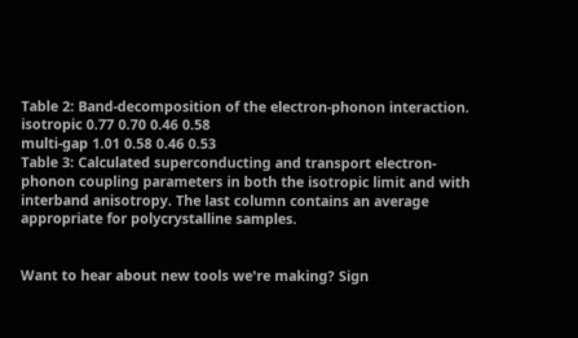Table 2: Band-decomposition of the electron-phonon interaction.
isotropic 0.77 0.70 0.46 0.58
multi-gap 1.01 0.58 0.46 0.53
Table 3: Calculated superconducting and transport electron-phonon coupling parameters in both the isotropic limit and with interband anisotropy. The last column contains an average appropriate for polycrystalline samples.


Want to hear about new tools we're making? Sign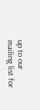up to our mailing list for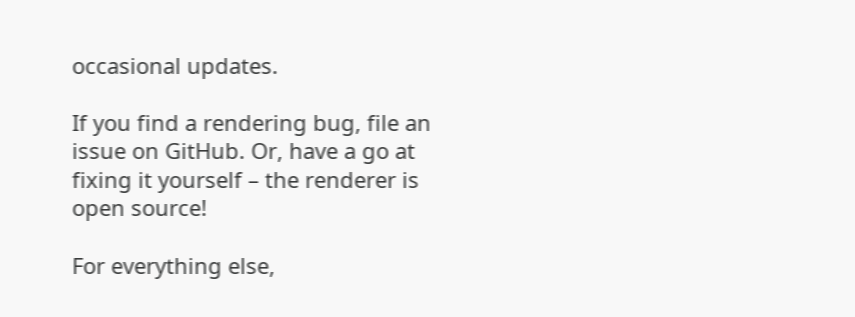occasional updates.

If you find a rendering bug, file an issue on GitHub. Or, have a go at fixing it yourself – the renderer is open source!

For everything else,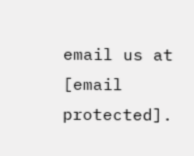email us at [email protected].